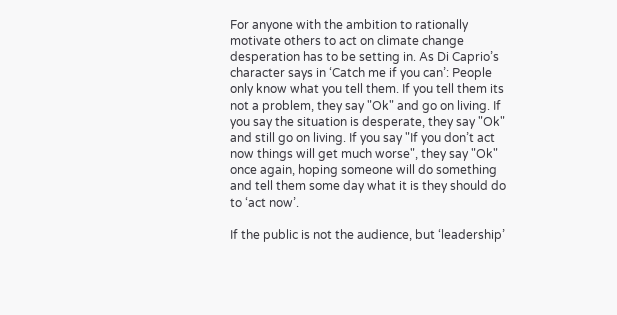For anyone with the ambition to rationally motivate others to act on climate change desperation has to be setting in. As Di Caprio’s character says in ‘Catch me if you can’: People only know what you tell them. If you tell them its not a problem, they say "Ok" and go on living. If you say the situation is desperate, they say "Ok" and still go on living. If you say "If you don’t act now things will get much worse", they say "Ok" once again, hoping someone will do something and tell them some day what it is they should do to ‘act now’.

If the public is not the audience, but ‘leadership’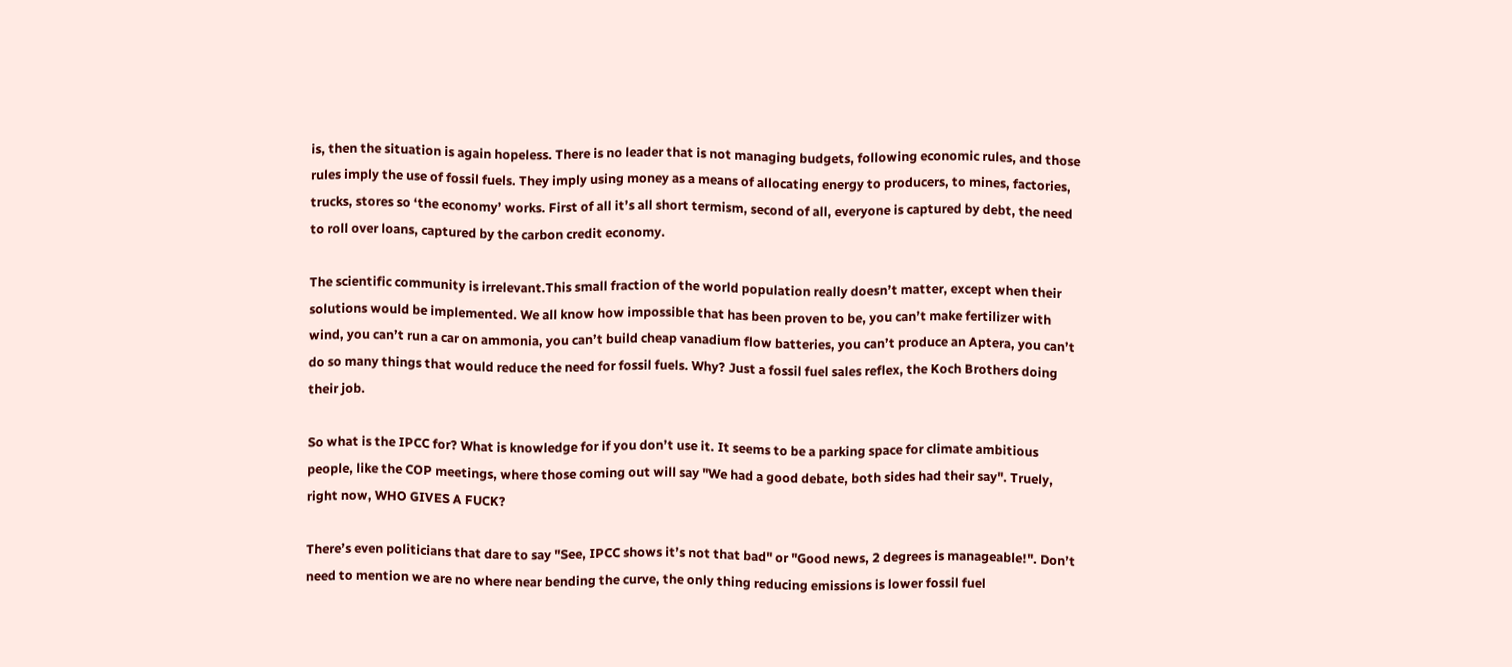is, then the situation is again hopeless. There is no leader that is not managing budgets, following economic rules, and those rules imply the use of fossil fuels. They imply using money as a means of allocating energy to producers, to mines, factories, trucks, stores so ‘the economy’ works. First of all it’s all short termism, second of all, everyone is captured by debt, the need to roll over loans, captured by the carbon credit economy.

The scientific community is irrelevant.This small fraction of the world population really doesn’t matter, except when their solutions would be implemented. We all know how impossible that has been proven to be, you can’t make fertilizer with wind, you can’t run a car on ammonia, you can’t build cheap vanadium flow batteries, you can’t produce an Aptera, you can’t do so many things that would reduce the need for fossil fuels. Why? Just a fossil fuel sales reflex, the Koch Brothers doing their job.

So what is the IPCC for? What is knowledge for if you don’t use it. It seems to be a parking space for climate ambitious people, like the COP meetings, where those coming out will say "We had a good debate, both sides had their say". Truely, right now, WHO GIVES A FUCK?

There’s even politicians that dare to say "See, IPCC shows it’s not that bad" or "Good news, 2 degrees is manageable!". Don’t need to mention we are no where near bending the curve, the only thing reducing emissions is lower fossil fuel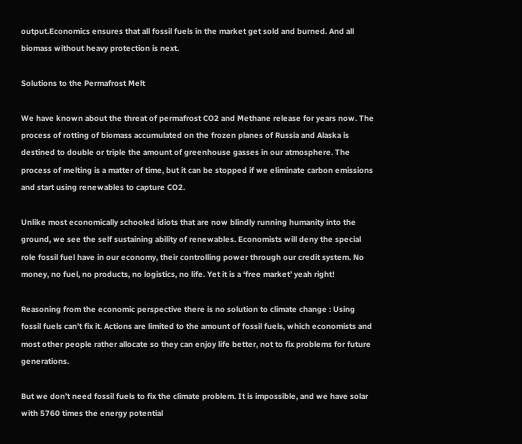output.Economics ensures that all fossil fuels in the market get sold and burned. And all biomass without heavy protection is next.

Solutions to the Permafrost Melt

We have known about the threat of permafrost CO2 and Methane release for years now. The process of rotting of biomass accumulated on the frozen planes of Russia and Alaska is destined to double or triple the amount of greenhouse gasses in our atmosphere. The process of melting is a matter of time, but it can be stopped if we eliminate carbon emissions and start using renewables to capture CO2.

Unlike most economically schooled idiots that are now blindly running humanity into the ground, we see the self sustaining ability of renewables. Economists will deny the special role fossil fuel have in our economy, their controlling power through our credit system. No money, no fuel, no products, no logistics, no life. Yet it is a ‘free market’ yeah right!

Reasoning from the economic perspective there is no solution to climate change : Using fossil fuels can’t fix it. Actions are limited to the amount of fossil fuels, which economists and most other people rather allocate so they can enjoy life better, not to fix problems for future generations.

But we don’t need fossil fuels to fix the climate problem. It is impossible, and we have solar with 5760 times the energy potential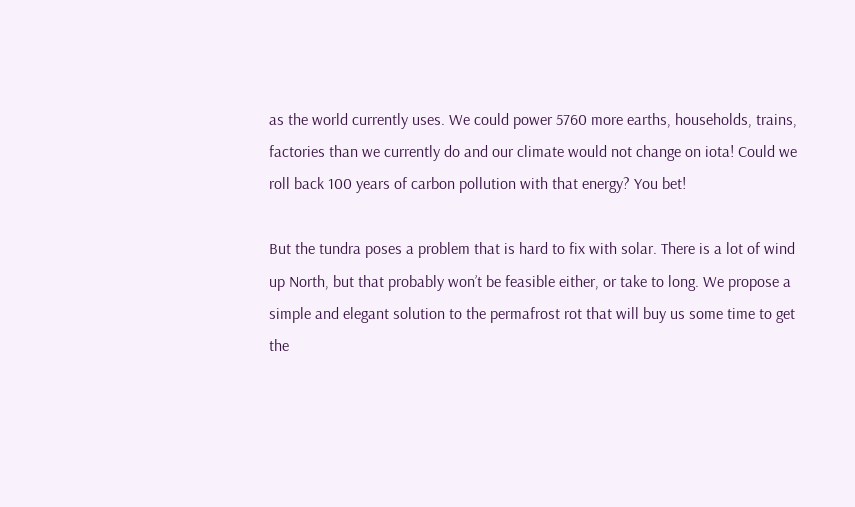as the world currently uses. We could power 5760 more earths, households, trains, factories than we currently do and our climate would not change on iota! Could we roll back 100 years of carbon pollution with that energy? You bet!

But the tundra poses a problem that is hard to fix with solar. There is a lot of wind up North, but that probably won’t be feasible either, or take to long. We propose a simple and elegant solution to the permafrost rot that will buy us some time to get the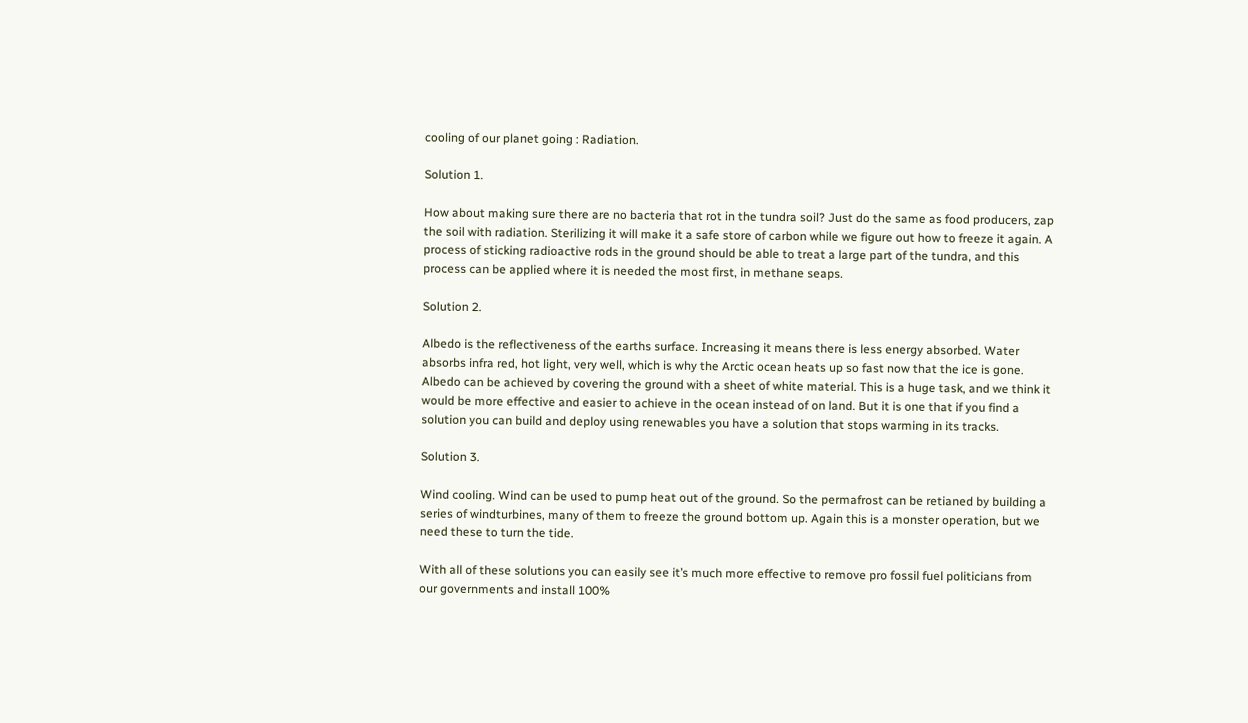cooling of our planet going : Radiation.

Solution 1.

How about making sure there are no bacteria that rot in the tundra soil? Just do the same as food producers, zap the soil with radiation. Sterilizing it will make it a safe store of carbon while we figure out how to freeze it again. A process of sticking radioactive rods in the ground should be able to treat a large part of the tundra, and this process can be applied where it is needed the most first, in methane seaps.

Solution 2.

Albedo is the reflectiveness of the earths surface. Increasing it means there is less energy absorbed. Water absorbs infra red, hot light, very well, which is why the Arctic ocean heats up so fast now that the ice is gone. Albedo can be achieved by covering the ground with a sheet of white material. This is a huge task, and we think it would be more effective and easier to achieve in the ocean instead of on land. But it is one that if you find a solution you can build and deploy using renewables you have a solution that stops warming in its tracks.

Solution 3.

Wind cooling. Wind can be used to pump heat out of the ground. So the permafrost can be retianed by building a series of windturbines, many of them to freeze the ground bottom up. Again this is a monster operation, but we need these to turn the tide.

With all of these solutions you can easily see it’s much more effective to remove pro fossil fuel politicians from our governments and install 100%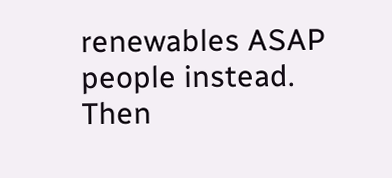renewables ASAP people instead. Then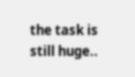the task is still huge..